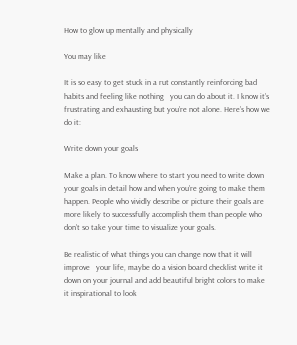How to glow up mentally and physically

You may like

It is so easy to get stuck in a rut constantly reinforcing bad habits and feeling like nothing   you can do about it. I know it’s frustrating and exhausting but you’re not alone. Here’s how we do it:

Write down your goals

Make a plan. To know where to start you need to write down your goals in detail how and when you’re going to make them happen. People who vividly describe or picture their goals are more likely to successfully accomplish them than people who don’t so take your time to visualize your goals.

Be realistic of what things you can change now that it will improve   your life, maybe do a vision board checklist write it down on your journal and add beautiful bright colors to make it inspirational to look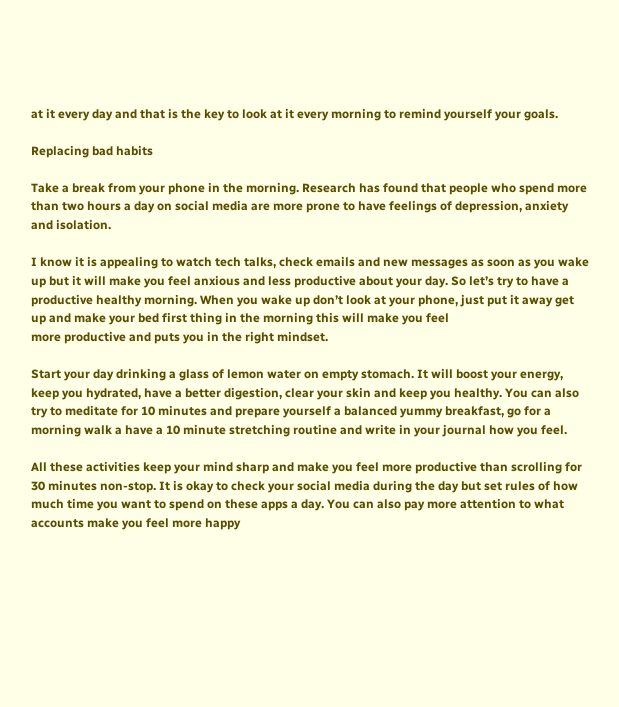at it every day and that is the key to look at it every morning to remind yourself your goals.

Replacing bad habits

Take a break from your phone in the morning. Research has found that people who spend more than two hours a day on social media are more prone to have feelings of depression, anxiety and isolation.

I know it is appealing to watch tech talks, check emails and new messages as soon as you wake up but it will make you feel anxious and less productive about your day. So let’s try to have a productive healthy morning. When you wake up don’t look at your phone, just put it away get up and make your bed first thing in the morning this will make you feel
more productive and puts you in the right mindset.

Start your day drinking a glass of lemon water on empty stomach. It will boost your energy, keep you hydrated, have a better digestion, clear your skin and keep you healthy. You can also try to meditate for 10 minutes and prepare yourself a balanced yummy breakfast, go for a morning walk a have a 10 minute stretching routine and write in your journal how you feel.

All these activities keep your mind sharp and make you feel more productive than scrolling for 30 minutes non-stop. It is okay to check your social media during the day but set rules of how much time you want to spend on these apps a day. You can also pay more attention to what accounts make you feel more happy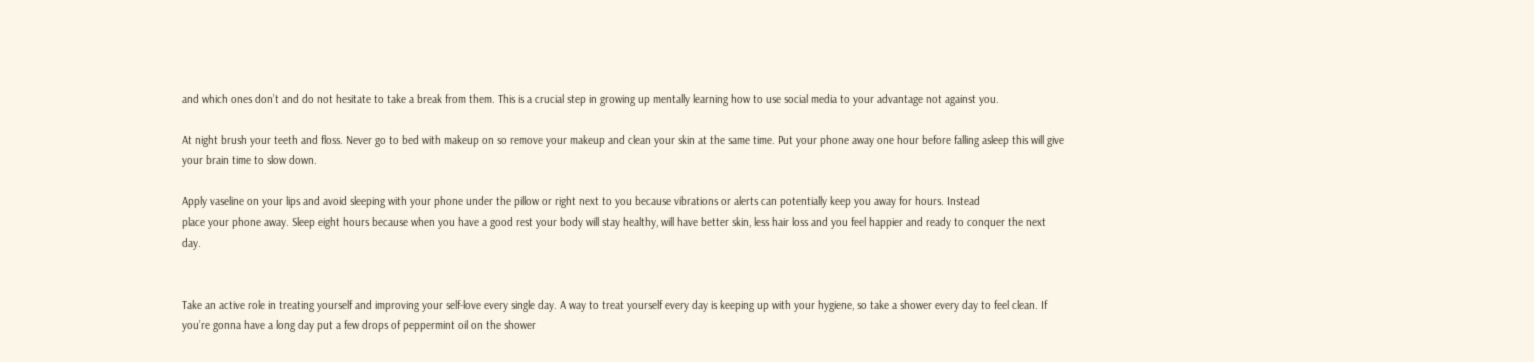and which ones don’t and do not hesitate to take a break from them. This is a crucial step in growing up mentally learning how to use social media to your advantage not against you.

At night brush your teeth and floss. Never go to bed with makeup on so remove your makeup and clean your skin at the same time. Put your phone away one hour before falling asleep this will give your brain time to slow down.

Apply vaseline on your lips and avoid sleeping with your phone under the pillow or right next to you because vibrations or alerts can potentially keep you away for hours. Instead
place your phone away. Sleep eight hours because when you have a good rest your body will stay healthy, will have better skin, less hair loss and you feel happier and ready to conquer the next day.


Take an active role in treating yourself and improving your self-love every single day. A way to treat yourself every day is keeping up with your hygiene, so take a shower every day to feel clean. If you’re gonna have a long day put a few drops of peppermint oil on the shower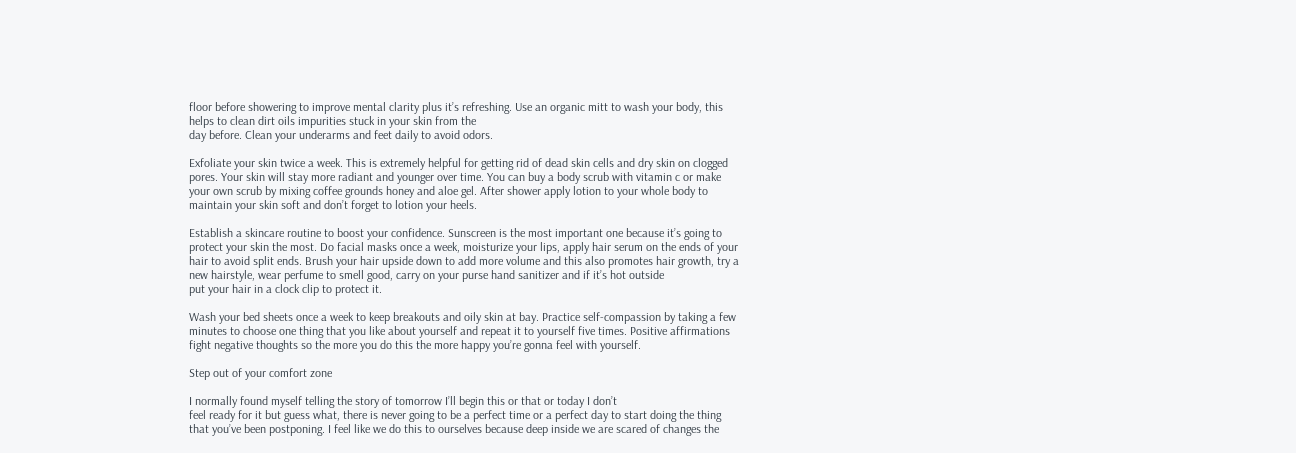floor before showering to improve mental clarity plus it’s refreshing. Use an organic mitt to wash your body, this helps to clean dirt oils impurities stuck in your skin from the
day before. Clean your underarms and feet daily to avoid odors.

Exfoliate your skin twice a week. This is extremely helpful for getting rid of dead skin cells and dry skin on clogged pores. Your skin will stay more radiant and younger over time. You can buy a body scrub with vitamin c or make your own scrub by mixing coffee grounds honey and aloe gel. After shower apply lotion to your whole body to maintain your skin soft and don’t forget to lotion your heels.

Establish a skincare routine to boost your confidence. Sunscreen is the most important one because it’s going to protect your skin the most. Do facial masks once a week, moisturize your lips, apply hair serum on the ends of your hair to avoid split ends. Brush your hair upside down to add more volume and this also promotes hair growth, try a new hairstyle, wear perfume to smell good, carry on your purse hand sanitizer and if it’s hot outside
put your hair in a clock clip to protect it.

Wash your bed sheets once a week to keep breakouts and oily skin at bay. Practice self-compassion by taking a few minutes to choose one thing that you like about yourself and repeat it to yourself five times. Positive affirmations fight negative thoughts so the more you do this the more happy you’re gonna feel with yourself.

Step out of your comfort zone

I normally found myself telling the story of tomorrow I’ll begin this or that or today I don’t
feel ready for it but guess what, there is never going to be a perfect time or a perfect day to start doing the thing that you’ve been postponing. I feel like we do this to ourselves because deep inside we are scared of changes the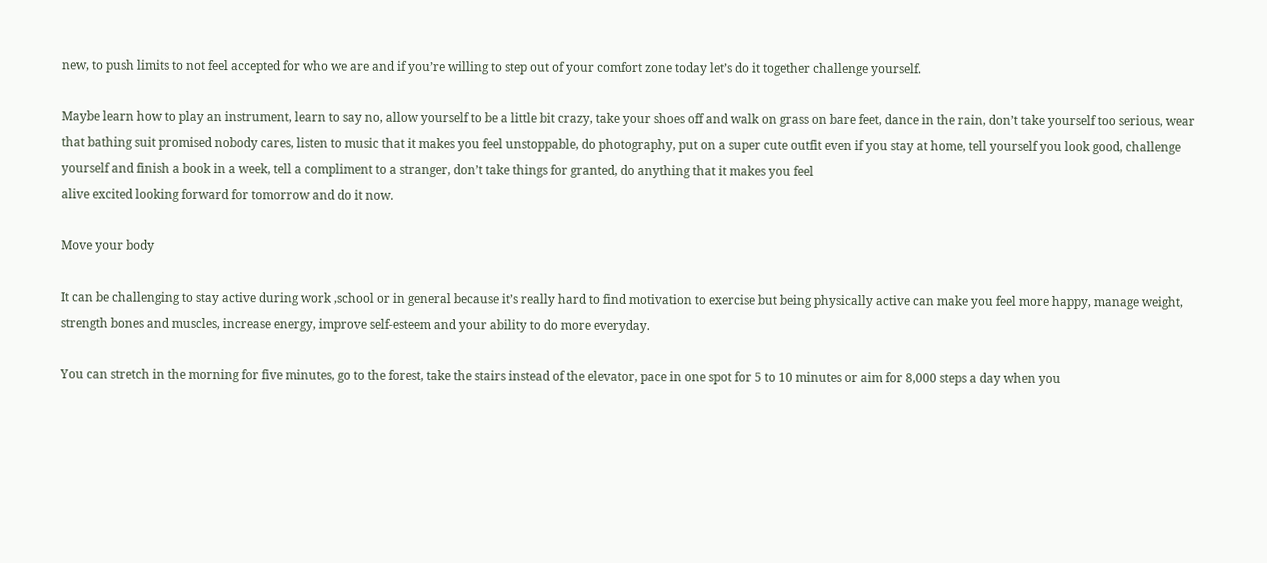new, to push limits to not feel accepted for who we are and if you’re willing to step out of your comfort zone today let’s do it together challenge yourself.

Maybe learn how to play an instrument, learn to say no, allow yourself to be a little bit crazy, take your shoes off and walk on grass on bare feet, dance in the rain, don’t take yourself too serious, wear that bathing suit promised nobody cares, listen to music that it makes you feel unstoppable, do photography, put on a super cute outfit even if you stay at home, tell yourself you look good, challenge yourself and finish a book in a week, tell a compliment to a stranger, don’t take things for granted, do anything that it makes you feel
alive excited looking forward for tomorrow and do it now.

Move your body

It can be challenging to stay active during work ,school or in general because it’s really hard to find motivation to exercise but being physically active can make you feel more happy, manage weight, strength bones and muscles, increase energy, improve self-esteem and your ability to do more everyday.

You can stretch in the morning for five minutes, go to the forest, take the stairs instead of the elevator, pace in one spot for 5 to 10 minutes or aim for 8,000 steps a day when you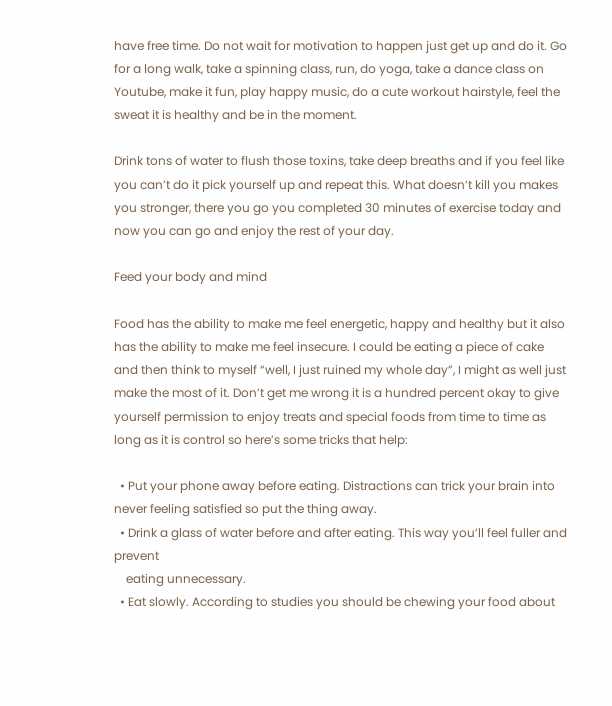have free time. Do not wait for motivation to happen just get up and do it. Go for a long walk, take a spinning class, run, do yoga, take a dance class on Youtube, make it fun, play happy music, do a cute workout hairstyle, feel the sweat it is healthy and be in the moment.

Drink tons of water to flush those toxins, take deep breaths and if you feel like you can’t do it pick yourself up and repeat this. What doesn’t kill you makes you stronger, there you go you completed 30 minutes of exercise today and now you can go and enjoy the rest of your day.

Feed your body and mind

Food has the ability to make me feel energetic, happy and healthy but it also has the ability to make me feel insecure. I could be eating a piece of cake and then think to myself “well, I just ruined my whole day”, I might as well just make the most of it. Don’t get me wrong it is a hundred percent okay to give yourself permission to enjoy treats and special foods from time to time as long as it is control so here’s some tricks that help:

  • Put your phone away before eating. Distractions can trick your brain into never feeling satisfied so put the thing away.
  • Drink a glass of water before and after eating. This way you’ll feel fuller and prevent
    eating unnecessary.
  • Eat slowly. According to studies you should be chewing your food about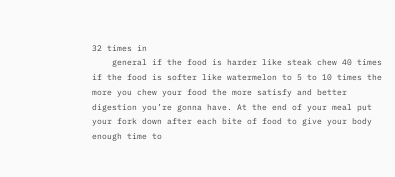32 times in
    general if the food is harder like steak chew 40 times if the food is softer like watermelon to 5 to 10 times the more you chew your food the more satisfy and better digestion you’re gonna have. At the end of your meal put your fork down after each bite of food to give your body enough time to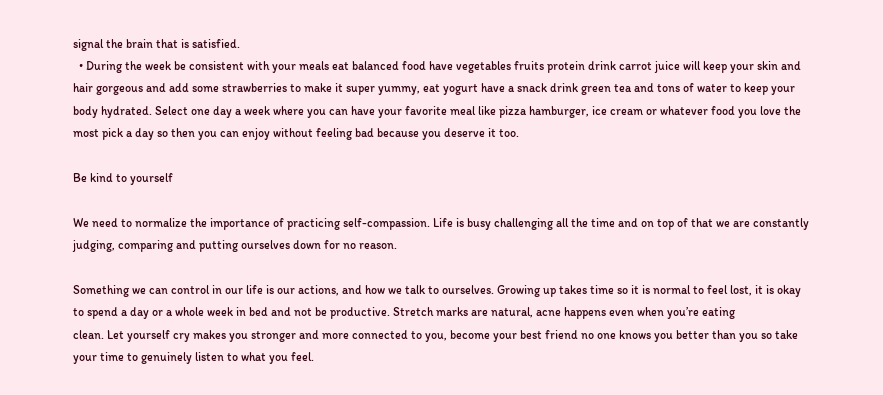signal the brain that is satisfied.
  • During the week be consistent with your meals eat balanced food have vegetables fruits protein drink carrot juice will keep your skin and hair gorgeous and add some strawberries to make it super yummy, eat yogurt have a snack drink green tea and tons of water to keep your body hydrated. Select one day a week where you can have your favorite meal like pizza hamburger, ice cream or whatever food you love the most pick a day so then you can enjoy without feeling bad because you deserve it too.

Be kind to yourself

We need to normalize the importance of practicing self-compassion. Life is busy challenging all the time and on top of that we are constantly judging, comparing and putting ourselves down for no reason.

Something we can control in our life is our actions, and how we talk to ourselves. Growing up takes time so it is normal to feel lost, it is okay to spend a day or a whole week in bed and not be productive. Stretch marks are natural, acne happens even when you’re eating
clean. Let yourself cry makes you stronger and more connected to you, become your best friend no one knows you better than you so take your time to genuinely listen to what you feel.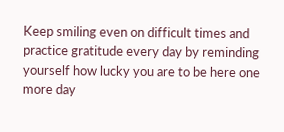Keep smiling even on difficult times and practice gratitude every day by reminding yourself how lucky you are to be here one more day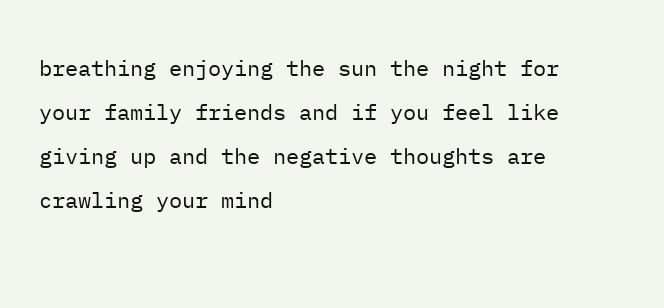breathing enjoying the sun the night for your family friends and if you feel like giving up and the negative thoughts are crawling your mind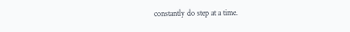constantly do step at a time.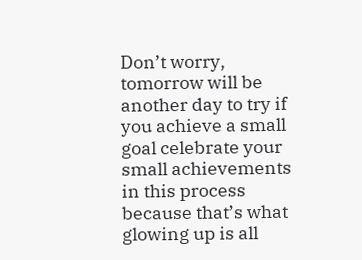Don’t worry, tomorrow will be another day to try if you achieve a small goal celebrate your small achievements in this process because that’s what glowing up is all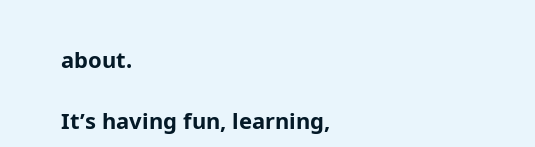about.

It’s having fun, learning,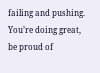failing and pushing. You’re doing great, be proud of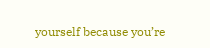yourself because you’re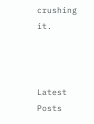crushing it.



Latest Posts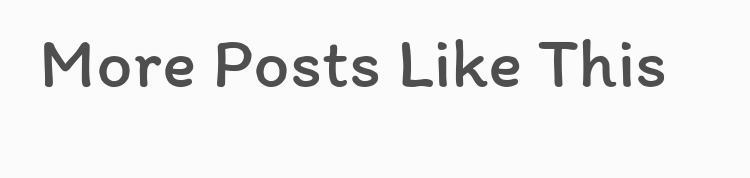More Posts Like This